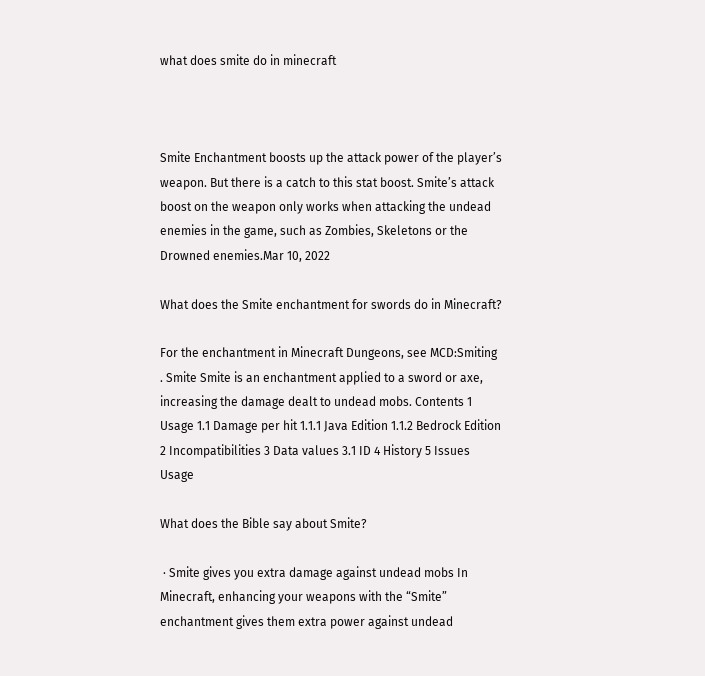what does smite do in minecraft



Smite Enchantment boosts up the attack power of the player’s weapon. But there is a catch to this stat boost. Smite’s attack boost on the weapon only works when attacking the undead enemies in the game, such as Zombies, Skeletons or the Drowned enemies.Mar 10, 2022

What does the Smite enchantment for swords do in Minecraft?

For the enchantment in Minecraft Dungeons, see MCD:Smiting . Smite Smite is an enchantment applied to a sword or axe, increasing the damage dealt to undead mobs. Contents 1 Usage 1.1 Damage per hit 1.1.1 Java Edition 1.1.2 Bedrock Edition 2 Incompatibilities 3 Data values 3.1 ID 4 History 5 Issues Usage

What does the Bible say about Smite?

 · Smite gives you extra damage against undead mobs In Minecraft, enhancing your weapons with the “Smite” enchantment gives them extra power against undead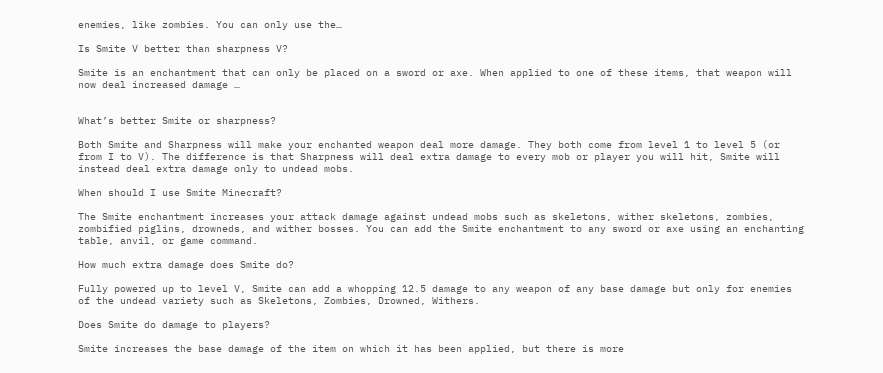enemies, like zombies. You can only use the…

Is Smite V better than sharpness V?

Smite is an enchantment that can only be placed on a sword or axe. When applied to one of these items, that weapon will now deal increased damage …


What’s better Smite or sharpness?

Both Smite and Sharpness will make your enchanted weapon deal more damage. They both come from level 1 to level 5 (or from I to V). The difference is that Sharpness will deal extra damage to every mob or player you will hit, Smite will instead deal extra damage only to undead mobs.

When should I use Smite Minecraft?

The Smite enchantment increases your attack damage against undead mobs such as skeletons, wither skeletons, zombies, zombified piglins, drowneds, and wither bosses. You can add the Smite enchantment to any sword or axe using an enchanting table, anvil, or game command.

How much extra damage does Smite do?

Fully powered up to level V, Smite can add a whopping 12.5 damage to any weapon of any base damage but only for enemies of the undead variety such as Skeletons, Zombies, Drowned, Withers.

Does Smite do damage to players?

Smite increases the base damage of the item on which it has been applied, but there is more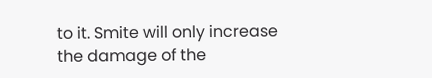to it. Smite will only increase the damage of the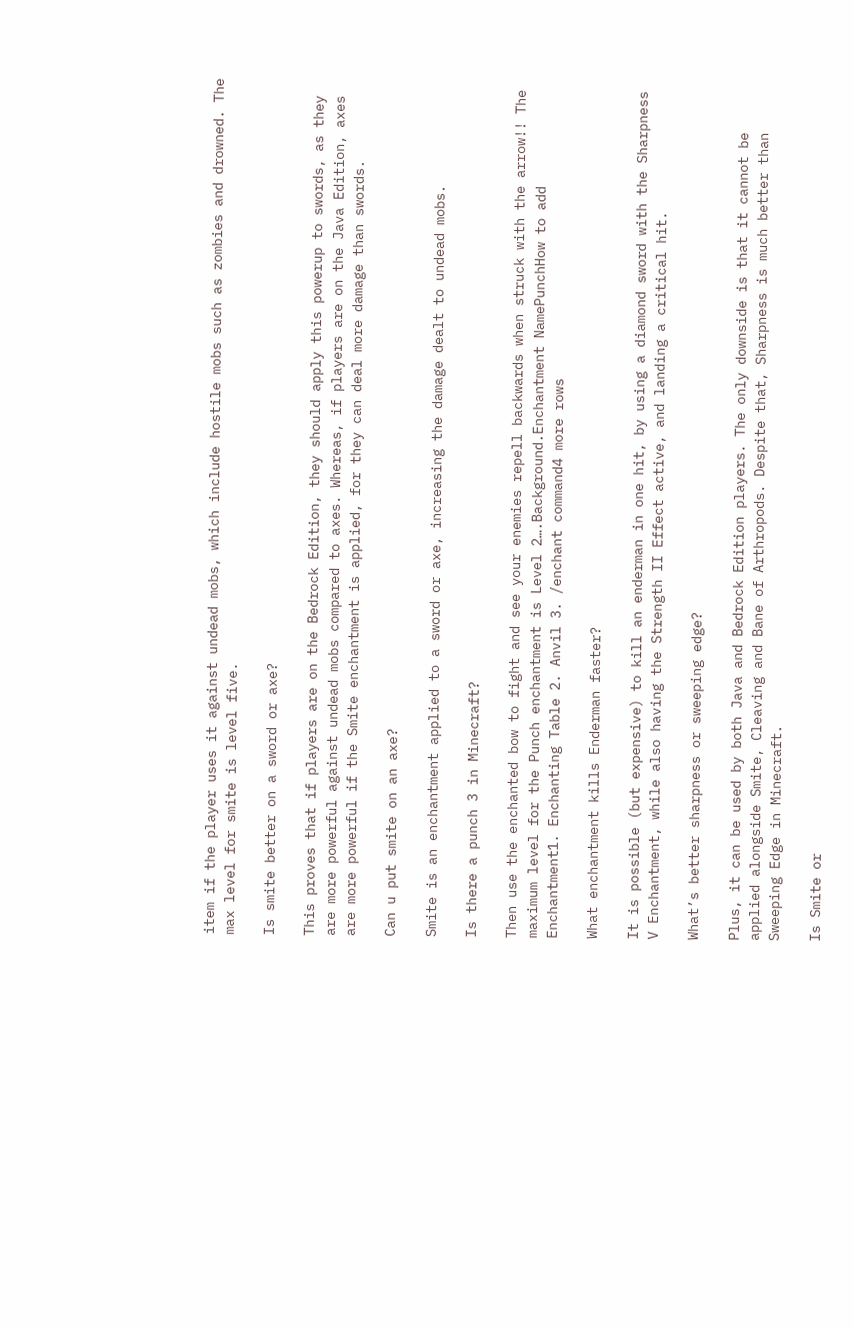item if the player uses it against undead mobs, which include hostile mobs such as zombies and drowned. The max level for smite is level five.

Is smite better on a sword or axe?

This proves that if players are on the Bedrock Edition, they should apply this powerup to swords, as they are more powerful against undead mobs compared to axes. Whereas, if players are on the Java Edition, axes are more powerful if the Smite enchantment is applied, for they can deal more damage than swords.

Can u put smite on an axe?

Smite is an enchantment applied to a sword or axe, increasing the damage dealt to undead mobs.

Is there a punch 3 in Minecraft?

Then use the enchanted bow to fight and see your enemies repell backwards when struck with the arrow!! The maximum level for the Punch enchantment is Level 2….Background.Enchantment NamePunchHow to add Enchantment1. Enchanting Table 2. Anvil 3. /enchant command4 more rows

What enchantment kills Enderman faster?

It is possible (but expensive) to kill an enderman in one hit, by using a diamond sword with the Sharpness V Enchantment, while also having the Strength II Effect active, and landing a critical hit.

What’s better sharpness or sweeping edge?

Plus, it can be used by both Java and Bedrock Edition players. The only downside is that it cannot be applied alongside Smite, Cleaving and Bane of Arthropods. Despite that, Sharpness is much better than Sweeping Edge in Minecraft.

Is Smite or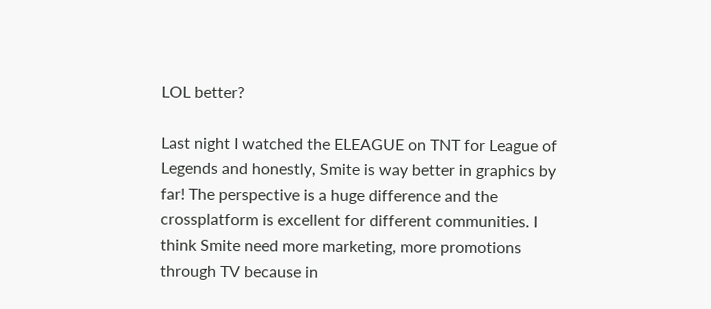LOL better?

Last night I watched the ELEAGUE on TNT for League of Legends and honestly, Smite is way better in graphics by far! The perspective is a huge difference and the crossplatform is excellent for different communities. I think Smite need more marketing, more promotions through TV because in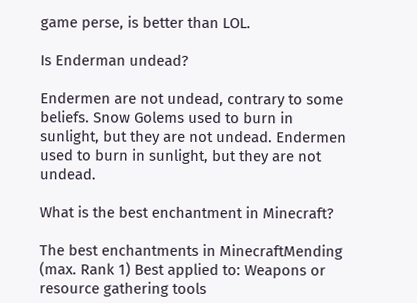game perse, is better than LOL.

Is Enderman undead?

Endermen are not undead, contrary to some beliefs. Snow Golems used to burn in sunlight, but they are not undead. Endermen used to burn in sunlight, but they are not undead.

What is the best enchantment in Minecraft?

The best enchantments in MinecraftMending (max. Rank 1) Best applied to: Weapons or resource gathering tools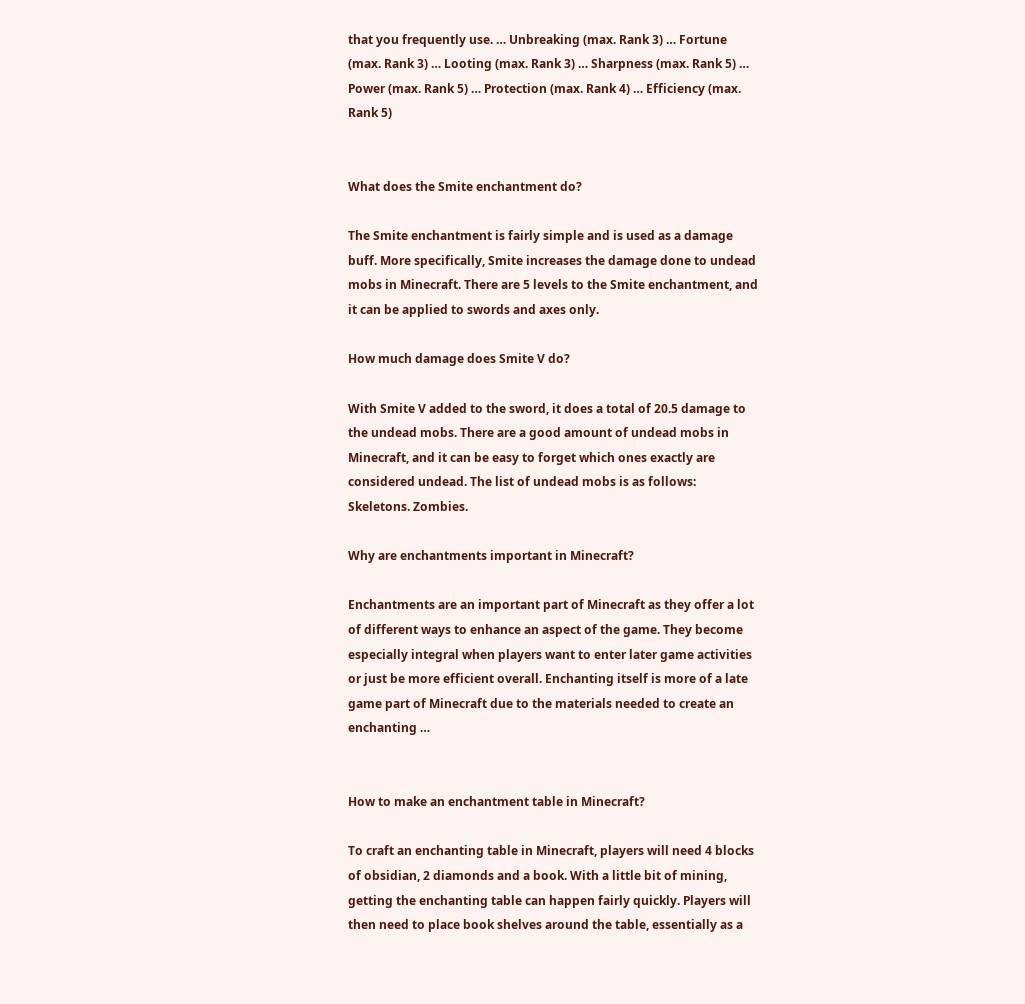that you frequently use. … Unbreaking (max. Rank 3) … Fortune (max. Rank 3) … Looting (max. Rank 3) … Sharpness (max. Rank 5) … Power (max. Rank 5) … Protection (max. Rank 4) … Efficiency (max. Rank 5)


What does the Smite enchantment do?

The Smite enchantment is fairly simple and is used as a damage buff. More specifically, Smite increases the damage done to undead mobs in Minecraft. There are 5 levels to the Smite enchantment, and it can be applied to swords and axes only.

How much damage does Smite V do?

With Smite V added to the sword, it does a total of 20.5 damage to the undead mobs. There are a good amount of undead mobs in Minecraft, and it can be easy to forget which ones exactly are considered undead. The list of undead mobs is as follows: Skeletons. Zombies.

Why are enchantments important in Minecraft?

Enchantments are an important part of Minecraft as they offer a lot of different ways to enhance an aspect of the game. They become especially integral when players want to enter later game activities or just be more efficient overall. Enchanting itself is more of a late game part of Minecraft due to the materials needed to create an enchanting …


How to make an enchantment table in Minecraft?

To craft an enchanting table in Minecraft, players will need 4 blocks of obsidian, 2 diamonds and a book. With a little bit of mining, getting the enchanting table can happen fairly quickly. Players will then need to place book shelves around the table, essentially as a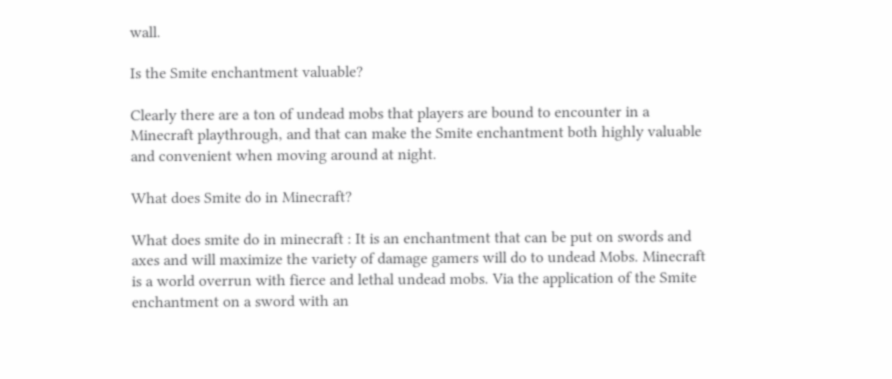wall.

Is the Smite enchantment valuable?

Clearly there are a ton of undead mobs that players are bound to encounter in a Minecraft playthrough, and that can make the Smite enchantment both highly valuable and convenient when moving around at night.

What does Smite do in Minecraft?

What does smite do in minecraft : It is an enchantment that can be put on swords and axes and will maximize the variety of damage gamers will do to undead Mobs. Minecraft is a world overrun with fierce and lethal undead mobs. Via the application of the Smite enchantment on a sword with an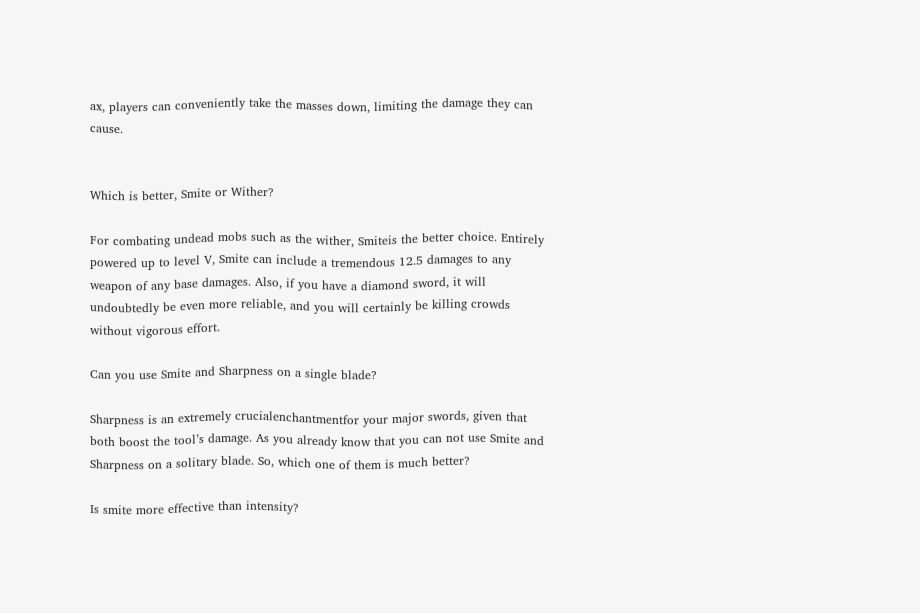ax, players can conveniently take the masses down, limiting the damage they can cause.


Which is better, Smite or Wither?

For combating undead mobs such as the wither, Smiteis the better choice. Entirely powered up to level V, Smite can include a tremendous 12.5 damages to any weapon of any base damages. Also, if you have a diamond sword, it will undoubtedly be even more reliable, and you will certainly be killing crowds without vigorous effort.

Can you use Smite and Sharpness on a single blade?

Sharpness is an extremely crucialenchantmentfor your major swords, given that both boost the tool’s damage. As you already know that you can not use Smite and Sharpness on a solitary blade. So, which one of them is much better?

Is smite more effective than intensity?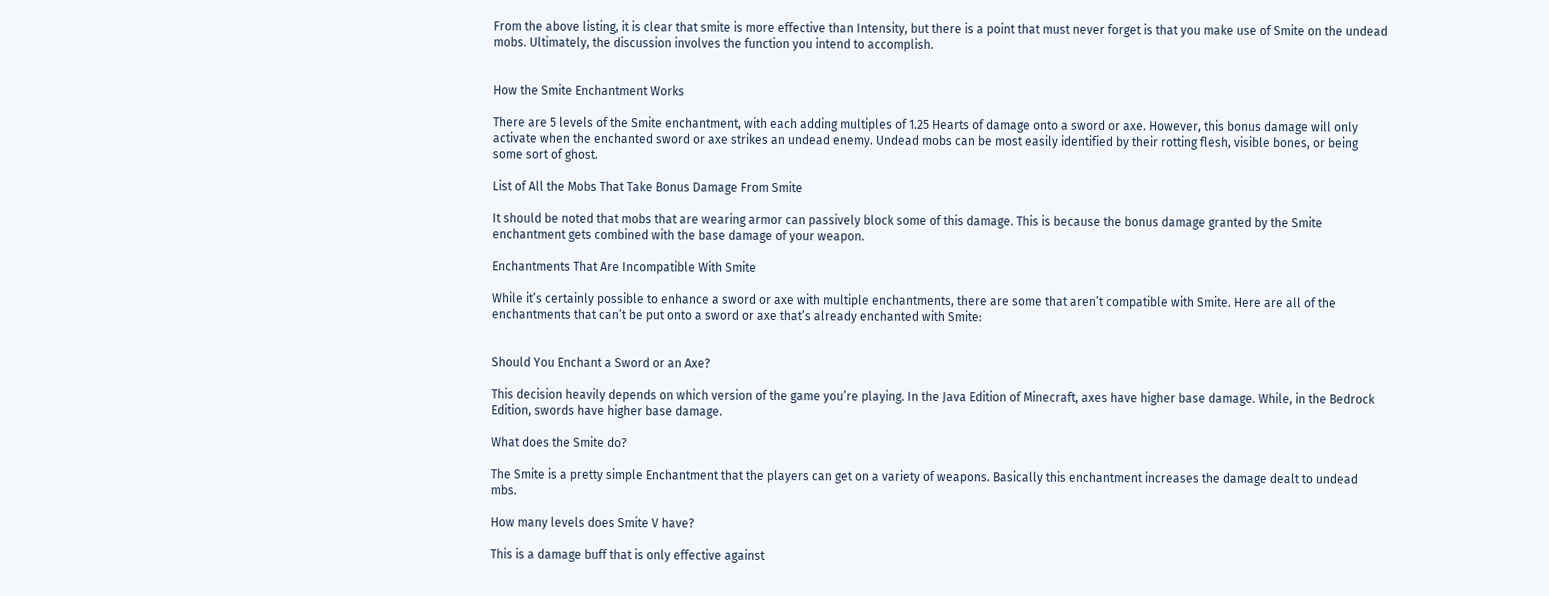From the above listing, it is clear that smite is more effective than Intensity, but there is a point that must never forget is that you make use of Smite on the undead mobs. Ultimately, the discussion involves the function you intend to accomplish.


How the Smite Enchantment Works

There are 5 levels of the Smite enchantment, with each adding multiples of 1.25 Hearts of damage onto a sword or axe. However, this bonus damage will only activate when the enchanted sword or axe strikes an undead enemy. Undead mobs can be most easily identified by their rotting flesh, visible bones, or being some sort of ghost.

List of All the Mobs That Take Bonus Damage From Smite

It should be noted that mobs that are wearing armor can passively block some of this damage. This is because the bonus damage granted by the Smite enchantment gets combined with the base damage of your weapon.

Enchantments That Are Incompatible With Smite

While it’s certainly possible to enhance a sword or axe with multiple enchantments, there are some that aren’t compatible with Smite. Here are all of the enchantments that can’t be put onto a sword or axe that’s already enchanted with Smite:


Should You Enchant a Sword or an Axe?

This decision heavily depends on which version of the game you’re playing. In the Java Edition of Minecraft, axes have higher base damage. While, in the Bedrock Edition, swords have higher base damage.

What does the Smite do?

The Smite is a pretty simple Enchantment that the players can get on a variety of weapons. Basically this enchantment increases the damage dealt to undead mbs.

How many levels does Smite V have?

This is a damage buff that is only effective against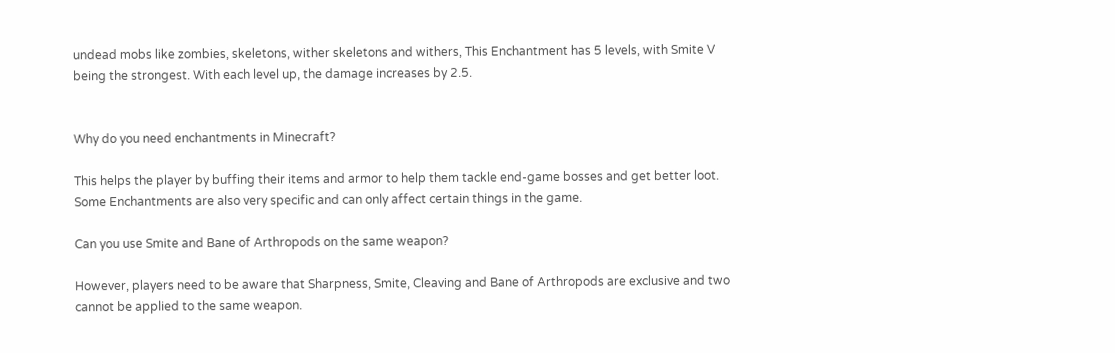undead mobs like zombies, skeletons, wither skeletons and withers, This Enchantment has 5 levels, with Smite V being the strongest. With each level up, the damage increases by 2.5.


Why do you need enchantments in Minecraft?

This helps the player by buffing their items and armor to help them tackle end-game bosses and get better loot. Some Enchantments are also very specific and can only affect certain things in the game.

Can you use Smite and Bane of Arthropods on the same weapon?

However, players need to be aware that Sharpness, Smite, Cleaving and Bane of Arthropods are exclusive and two cannot be applied to the same weapon.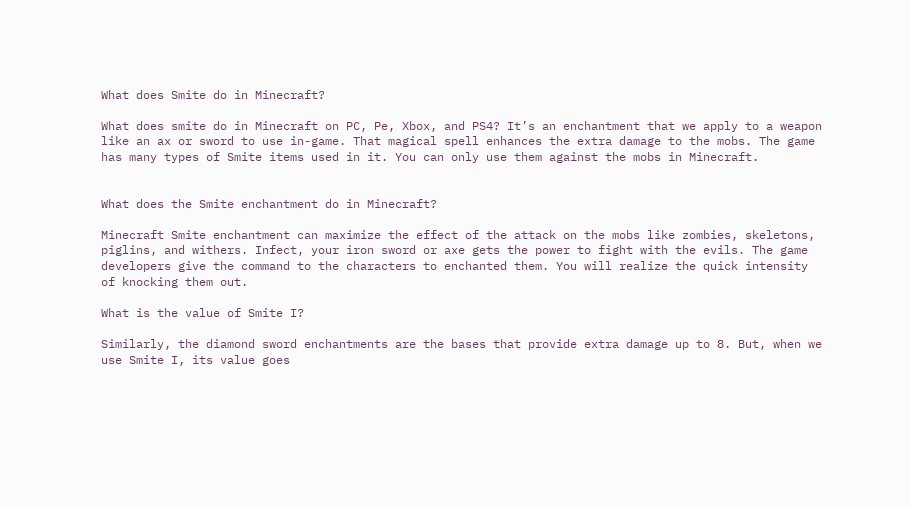What does Smite do in Minecraft?

What does smite do in Minecraft on PC, Pe, Xbox, and PS4? It’s an enchantment that we apply to a weapon like an ax or sword to use in-game. That magical spell enhances the extra damage to the mobs. The game has many types of Smite items used in it. You can only use them against the mobs in Minecraft.


What does the Smite enchantment do in Minecraft?

Minecraft Smite enchantment can maximize the effect of the attack on the mobs like zombies, skeletons, piglins, and withers. Infect, your iron sword or axe gets the power to fight with the evils. The game developers give the command to the characters to enchanted them. You will realize the quick intensity of knocking them out.

What is the value of Smite I?

Similarly, the diamond sword enchantments are the bases that provide extra damage up to 8. But, when we use Smite I, its value goes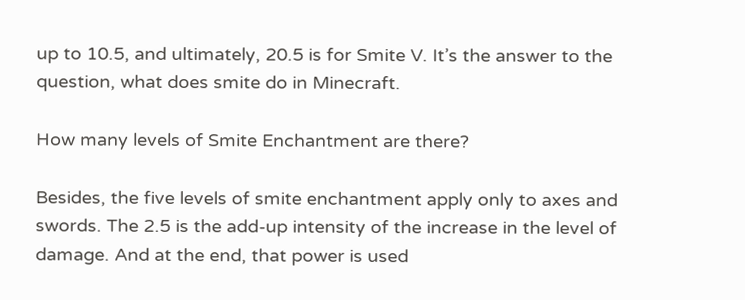up to 10.5, and ultimately, 20.5 is for Smite V. It’s the answer to the question, what does smite do in Minecraft.

How many levels of Smite Enchantment are there?

Besides, the five levels of smite enchantment apply only to axes and swords. The 2.5 is the add-up intensity of the increase in the level of damage. And at the end, that power is used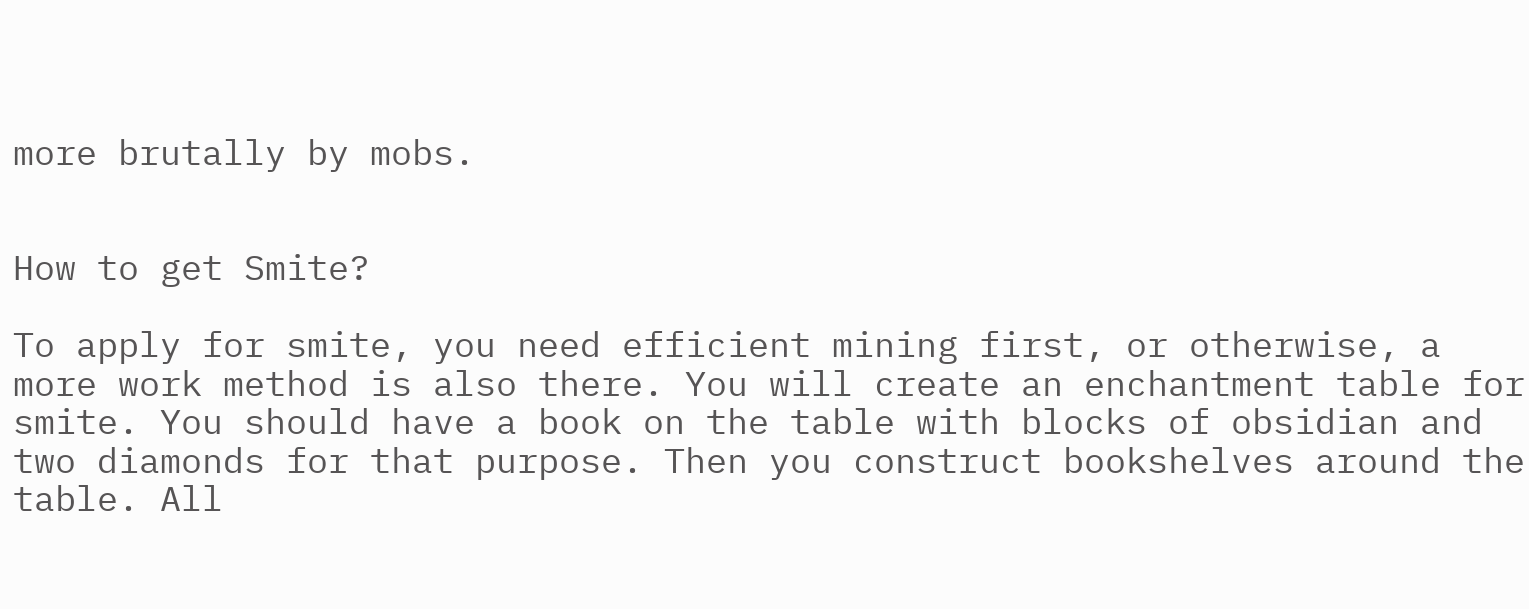more brutally by mobs.


How to get Smite?

To apply for smite, you need efficient mining first, or otherwise, a more work method is also there. You will create an enchantment table for smite. You should have a book on the table with blocks of obsidian and two diamonds for that purpose. Then you construct bookshelves around the table. All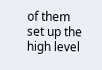of them set up the high level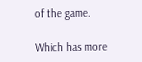of the game.

Which has more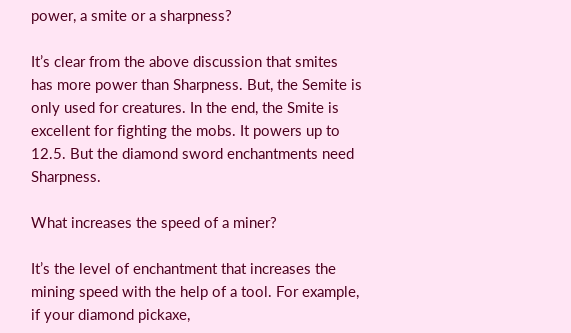power, a smite or a sharpness?

It’s clear from the above discussion that smites has more power than Sharpness. But, the Semite is only used for creatures. In the end, the Smite is excellent for fighting the mobs. It powers up to 12.5. But the diamond sword enchantments need Sharpness.

What increases the speed of a miner?

It’s the level of enchantment that increases the mining speed with the help of a tool. For example, if your diamond pickaxe,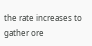the rate increases to gather ore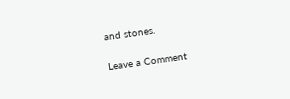and stones.

Leave a Comment